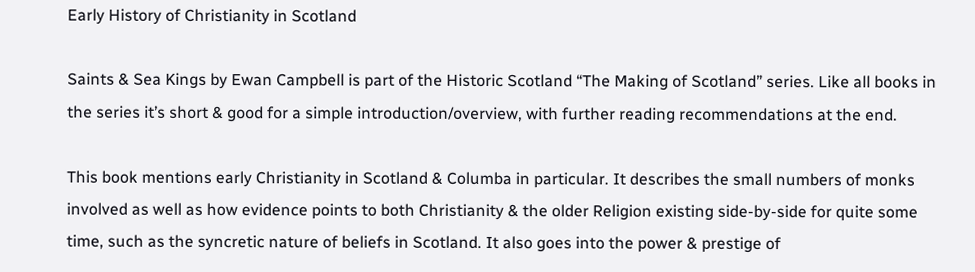Early History of Christianity in Scotland

Saints & Sea Kings by Ewan Campbell is part of the Historic Scotland “The Making of Scotland” series. Like all books in the series it’s short & good for a simple introduction/overview, with further reading recommendations at the end.

This book mentions early Christianity in Scotland & Columba in particular. It describes the small numbers of monks involved as well as how evidence points to both Christianity & the older Religion existing side-by-side for quite some time, such as the syncretic nature of beliefs in Scotland. It also goes into the power & prestige of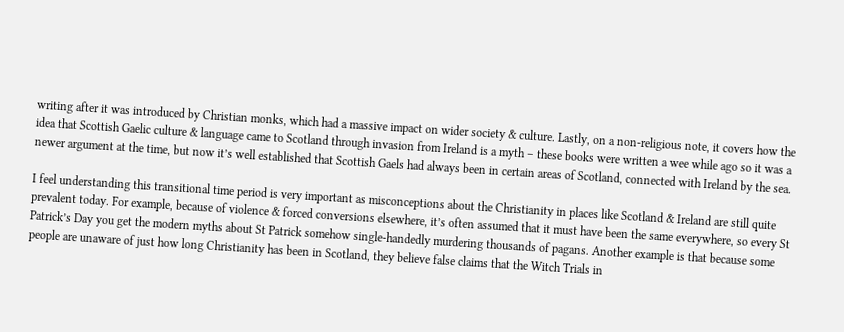writing after it was introduced by Christian monks, which had a massive impact on wider society & culture. Lastly, on a non-religious note, it covers how the idea that Scottish Gaelic culture & language came to Scotland through invasion from Ireland is a myth – these books were written a wee while ago so it was a newer argument at the time, but now it’s well established that Scottish Gaels had always been in certain areas of Scotland, connected with Ireland by the sea.

I feel understanding this transitional time period is very important as misconceptions about the Christianity in places like Scotland & Ireland are still quite prevalent today. For example, because of violence & forced conversions elsewhere, it’s often assumed that it must have been the same everywhere, so every St Patrick’s Day you get the modern myths about St Patrick somehow single-handedly murdering thousands of pagans. Another example is that because some people are unaware of just how long Christianity has been in Scotland, they believe false claims that the Witch Trials in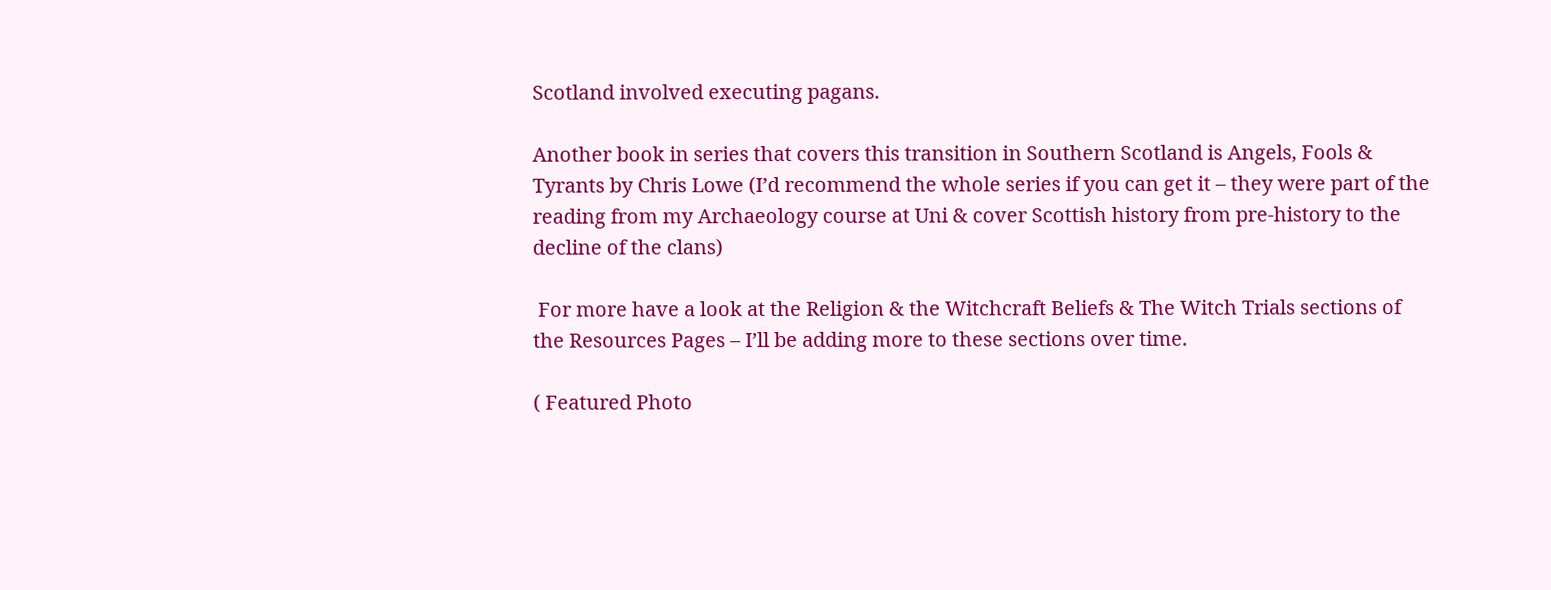Scotland involved executing pagans.

Another book in series that covers this transition in Southern Scotland is Angels, Fools & Tyrants by Chris Lowe (I’d recommend the whole series if you can get it – they were part of the reading from my Archaeology course at Uni & cover Scottish history from pre-history to the decline of the clans)

 For more have a look at the Religion & the Witchcraft Beliefs & The Witch Trials sections of the Resources Pages – I’ll be adding more to these sections over time.

( Featured Photo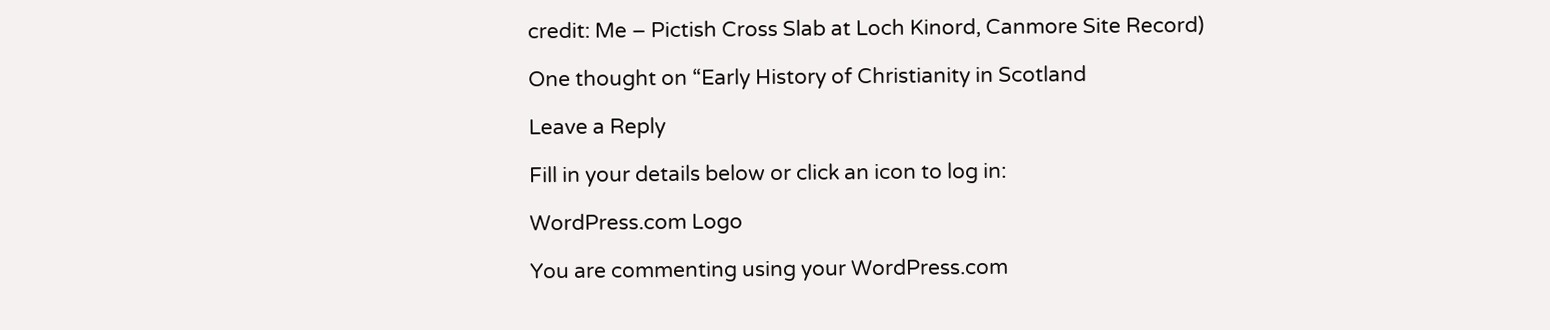credit: Me – Pictish Cross Slab at Loch Kinord, Canmore Site Record)

One thought on “Early History of Christianity in Scotland

Leave a Reply

Fill in your details below or click an icon to log in:

WordPress.com Logo

You are commenting using your WordPress.com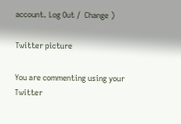account. Log Out /  Change )

Twitter picture

You are commenting using your Twitter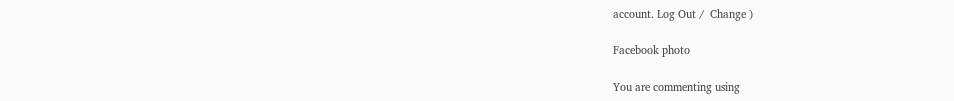account. Log Out /  Change )

Facebook photo

You are commenting using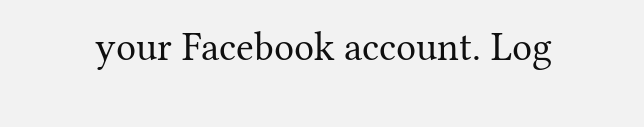your Facebook account. Log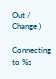Out /  Change )

Connecting to %s